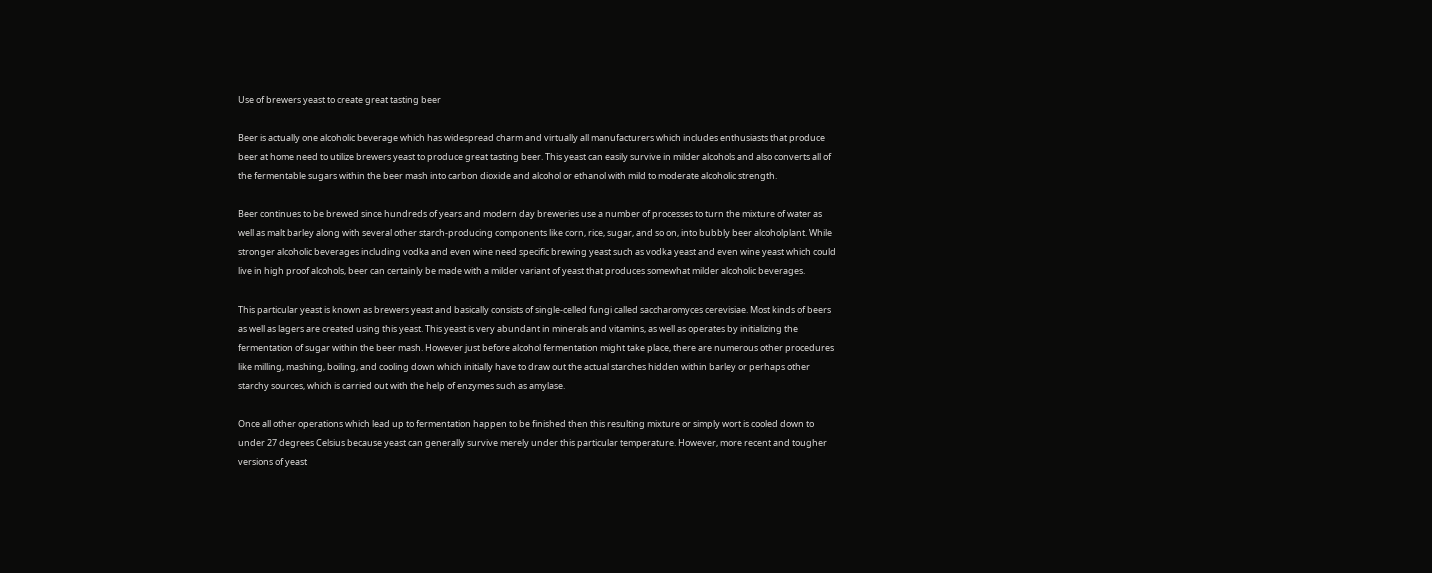Use of brewers yeast to create great tasting beer

Beer is actually one alcoholic beverage which has widespread charm and virtually all manufacturers which includes enthusiasts that produce beer at home need to utilize brewers yeast to produce great tasting beer. This yeast can easily survive in milder alcohols and also converts all of the fermentable sugars within the beer mash into carbon dioxide and alcohol or ethanol with mild to moderate alcoholic strength.

Beer continues to be brewed since hundreds of years and modern day breweries use a number of processes to turn the mixture of water as well as malt barley along with several other starch-producing components like corn, rice, sugar, and so on, into bubbly beer alcoholplant. While stronger alcoholic beverages including vodka and even wine need specific brewing yeast such as vodka yeast and even wine yeast which could live in high proof alcohols, beer can certainly be made with a milder variant of yeast that produces somewhat milder alcoholic beverages.

This particular yeast is known as brewers yeast and basically consists of single-celled fungi called saccharomyces cerevisiae. Most kinds of beers as well as lagers are created using this yeast. This yeast is very abundant in minerals and vitamins, as well as operates by initializing the fermentation of sugar within the beer mash. However just before alcohol fermentation might take place, there are numerous other procedures like milling, mashing, boiling, and cooling down which initially have to draw out the actual starches hidden within barley or perhaps other starchy sources, which is carried out with the help of enzymes such as amylase.

Once all other operations which lead up to fermentation happen to be finished then this resulting mixture or simply wort is cooled down to under 27 degrees Celsius because yeast can generally survive merely under this particular temperature. However, more recent and tougher versions of yeast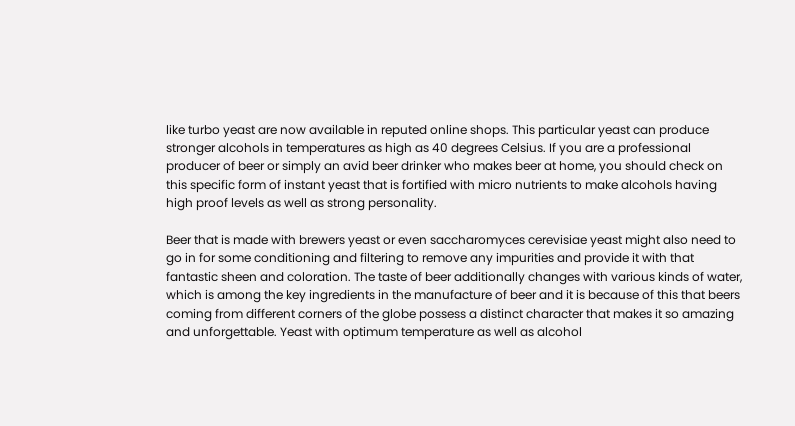like turbo yeast are now available in reputed online shops. This particular yeast can produce stronger alcohols in temperatures as high as 40 degrees Celsius. If you are a professional producer of beer or simply an avid beer drinker who makes beer at home, you should check on this specific form of instant yeast that is fortified with micro nutrients to make alcohols having high proof levels as well as strong personality.

Beer that is made with brewers yeast or even saccharomyces cerevisiae yeast might also need to go in for some conditioning and filtering to remove any impurities and provide it with that fantastic sheen and coloration. The taste of beer additionally changes with various kinds of water, which is among the key ingredients in the manufacture of beer and it is because of this that beers coming from different corners of the globe possess a distinct character that makes it so amazing and unforgettable. Yeast with optimum temperature as well as alcohol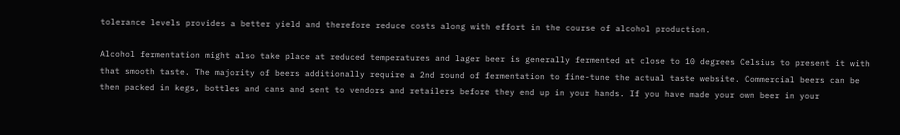tolerance levels provides a better yield and therefore reduce costs along with effort in the course of alcohol production.

Alcohol fermentation might also take place at reduced temperatures and lager beer is generally fermented at close to 10 degrees Celsius to present it with that smooth taste. The majority of beers additionally require a 2nd round of fermentation to fine-tune the actual taste website. Commercial beers can be then packed in kegs, bottles and cans and sent to vendors and retailers before they end up in your hands. If you have made your own beer in your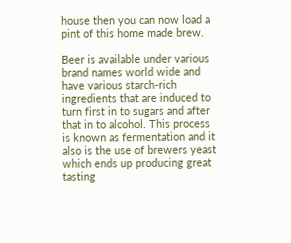house then you can now load a pint of this home made brew.

Beer is available under various brand names world wide and have various starch-rich ingredients that are induced to turn first in to sugars and after that in to alcohol. This process is known as fermentation and it also is the use of brewers yeast which ends up producing great tasting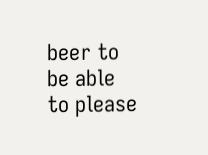beer to be able to please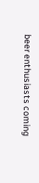beer enthusiasts coming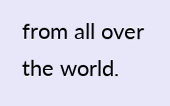from all over the world.